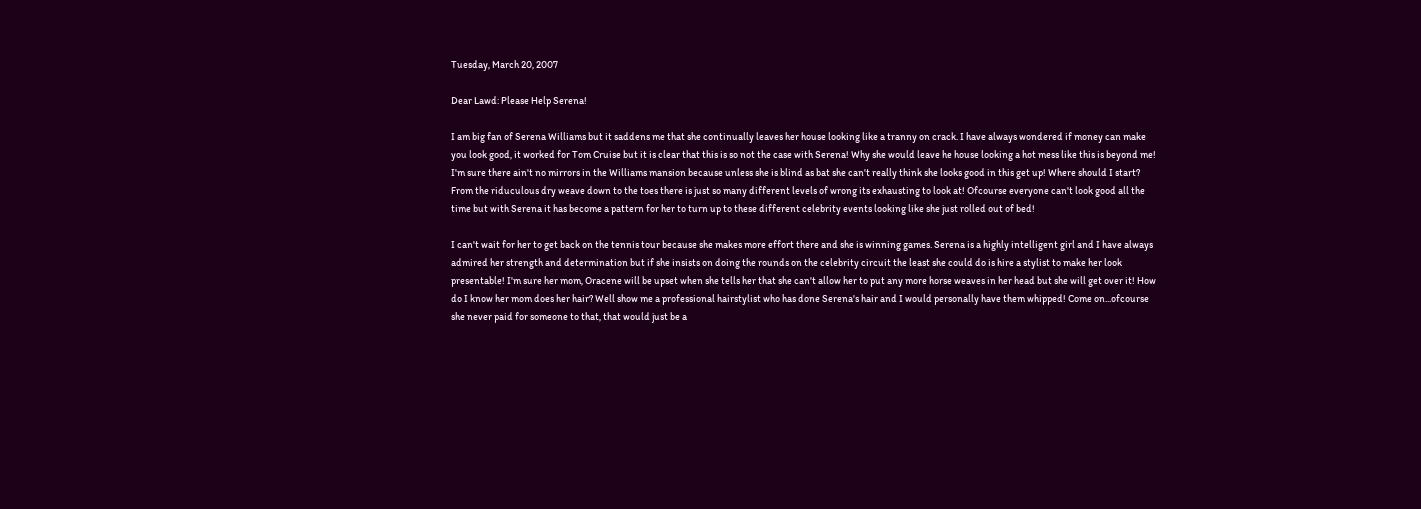Tuesday, March 20, 2007

Dear Lawd: Please Help Serena!

I am big fan of Serena Williams but it saddens me that she continually leaves her house looking like a tranny on crack. I have always wondered if money can make you look good, it worked for Tom Cruise but it is clear that this is so not the case with Serena! Why she would leave he house looking a hot mess like this is beyond me! I'm sure there ain't no mirrors in the Williams mansion because unless she is blind as bat she can't really think she looks good in this get up! Where should I start? From the riduculous dry weave down to the toes there is just so many different levels of wrong its exhausting to look at! Ofcourse everyone can't look good all the time but with Serena it has become a pattern for her to turn up to these different celebrity events looking like she just rolled out of bed!

I can't wait for her to get back on the tennis tour because she makes more effort there and she is winning games. Serena is a highly intelligent girl and I have always admired her strength and determination but if she insists on doing the rounds on the celebrity circuit the least she could do is hire a stylist to make her look presentable! I'm sure her mom, Oracene will be upset when she tells her that she can't allow her to put any more horse weaves in her head but she will get over it! How do I know her mom does her hair? Well show me a professional hairstylist who has done Serena's hair and I would personally have them whipped! Come on...ofcourse she never paid for someone to that, that would just be a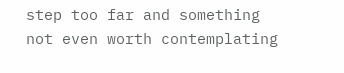step too far and something not even worth contemplating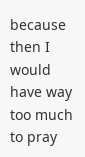because then I would have way too much to pray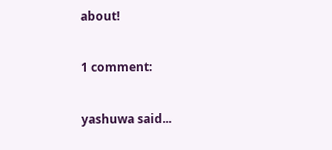about!

1 comment:

yashuwa said...